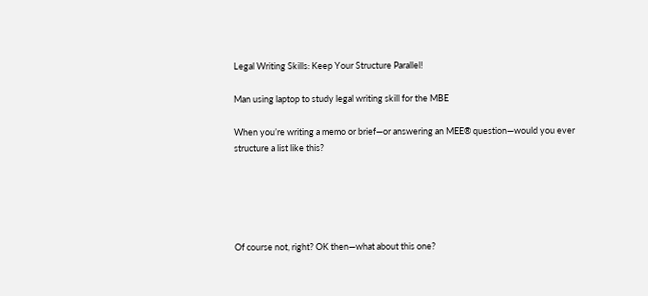Legal Writing Skills: Keep Your Structure Parallel!

Man using laptop to study legal writing skill for the MBE

When you’re writing a memo or brief—or answering an MEE® question—would you ever structure a list like this?





Of course not, right? OK then—what about this one?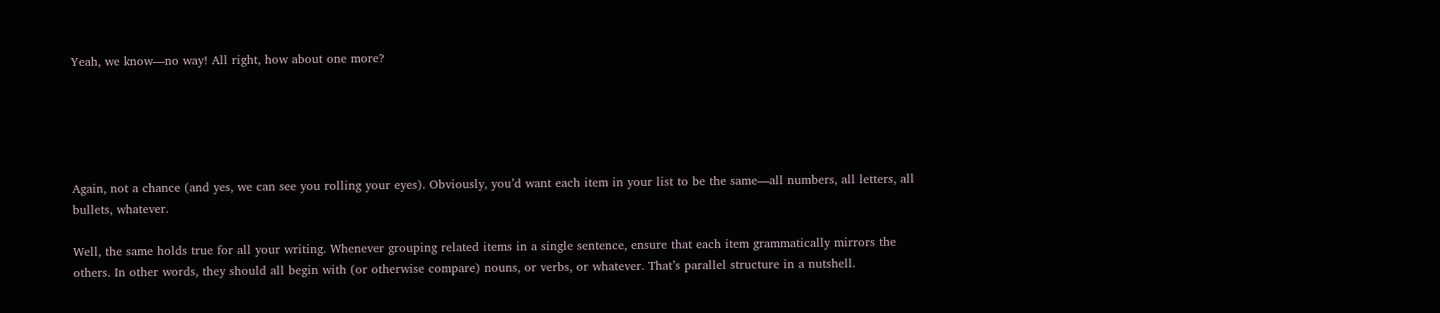Yeah, we know—no way! All right, how about one more?





Again, not a chance (and yes, we can see you rolling your eyes). Obviously, you’d want each item in your list to be the same—all numbers, all letters, all bullets, whatever.

Well, the same holds true for all your writing. Whenever grouping related items in a single sentence, ensure that each item grammatically mirrors the others. In other words, they should all begin with (or otherwise compare) nouns, or verbs, or whatever. That’s parallel structure in a nutshell.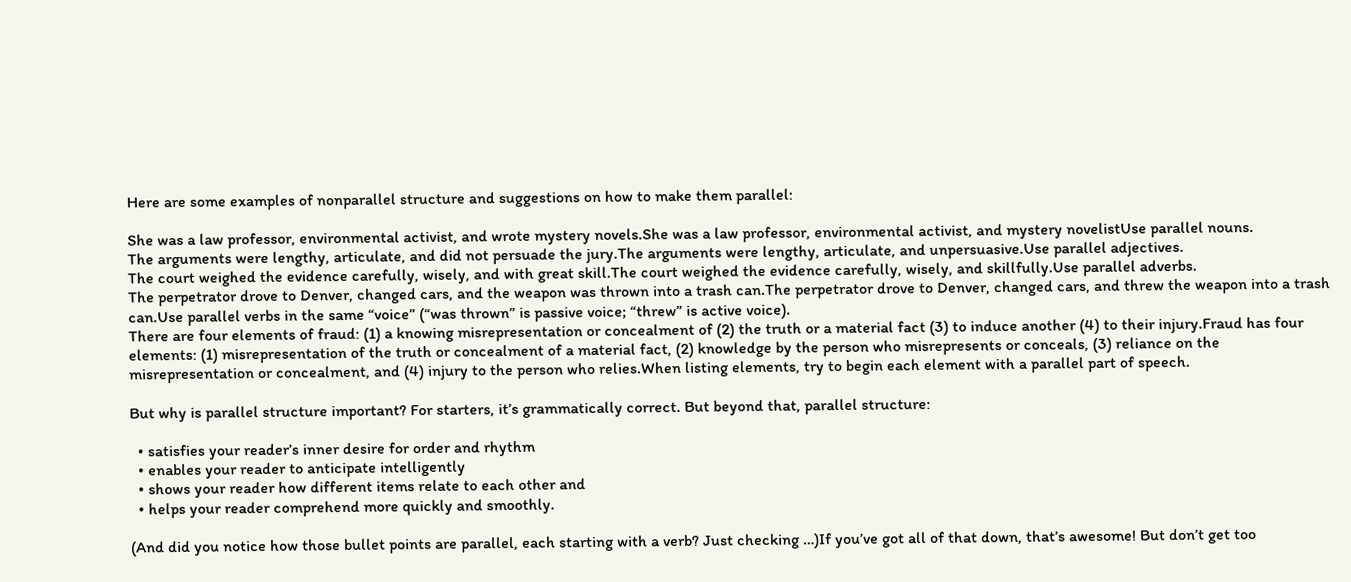Here are some examples of nonparallel structure and suggestions on how to make them parallel:

She was a law professor, environmental activist, and wrote mystery novels.She was a law professor, environmental activist, and mystery novelistUse parallel nouns.
The arguments were lengthy, articulate, and did not persuade the jury.The arguments were lengthy, articulate, and unpersuasive.Use parallel adjectives.
The court weighed the evidence carefully, wisely, and with great skill.The court weighed the evidence carefully, wisely, and skillfully.Use parallel adverbs.
The perpetrator drove to Denver, changed cars, and the weapon was thrown into a trash can.The perpetrator drove to Denver, changed cars, and threw the weapon into a trash can.Use parallel verbs in the same “voice” (“was thrown” is passive voice; “threw” is active voice).
There are four elements of fraud: (1) a knowing misrepresentation or concealment of (2) the truth or a material fact (3) to induce another (4) to their injury.Fraud has four elements: (1) misrepresentation of the truth or concealment of a material fact, (2) knowledge by the person who misrepresents or conceals, (3) reliance on the misrepresentation or concealment, and (4) injury to the person who relies.When listing elements, try to begin each element with a parallel part of speech.

But why is parallel structure important? For starters, it’s grammatically correct. But beyond that, parallel structure:

  • satisfies your reader’s inner desire for order and rhythm
  • enables your reader to anticipate intelligently
  • shows your reader how different items relate to each other and
  • helps your reader comprehend more quickly and smoothly.

(And did you notice how those bullet points are parallel, each starting with a verb? Just checking …)If you’ve got all of that down, that’s awesome! But don’t get too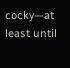cocky—at least until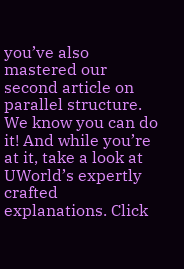you’ve also mastered our second article on parallel structure. We know you can do it! And while you’re at it, take a look at UWorld’s expertly crafted explanations. Click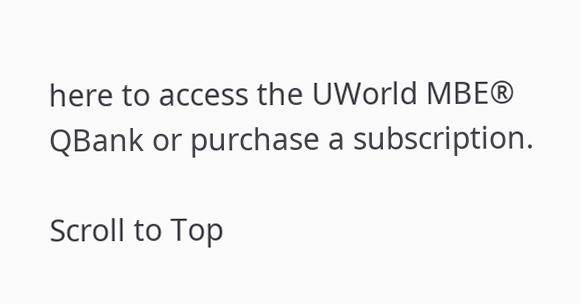here to access the UWorld MBE® QBank or purchase a subscription.

Scroll to Top